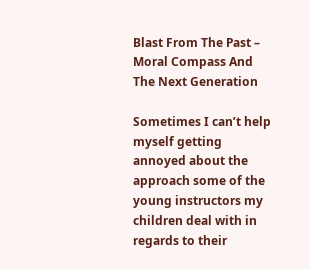Blast From The Past – Moral Compass And The Next Generation

Sometimes I can’t help myself getting annoyed about the approach some of the young instructors my children deal with in regards to their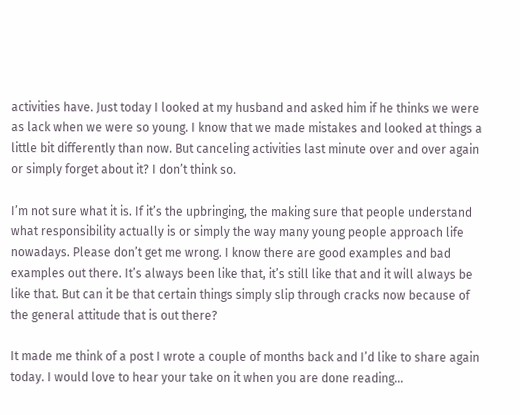activities have. Just today I looked at my husband and asked him if he thinks we were as lack when we were so young. I know that we made mistakes and looked at things a little bit differently than now. But canceling activities last minute over and over again or simply forget about it? I don’t think so.

I’m not sure what it is. If it’s the upbringing, the making sure that people understand what responsibility actually is or simply the way many young people approach life nowadays. Please don’t get me wrong. I know there are good examples and bad examples out there. It’s always been like that, it’s still like that and it will always be like that. But can it be that certain things simply slip through cracks now because of the general attitude that is out there?

It made me think of a post I wrote a couple of months back and I’d like to share again today. I would love to hear your take on it when you are done reading…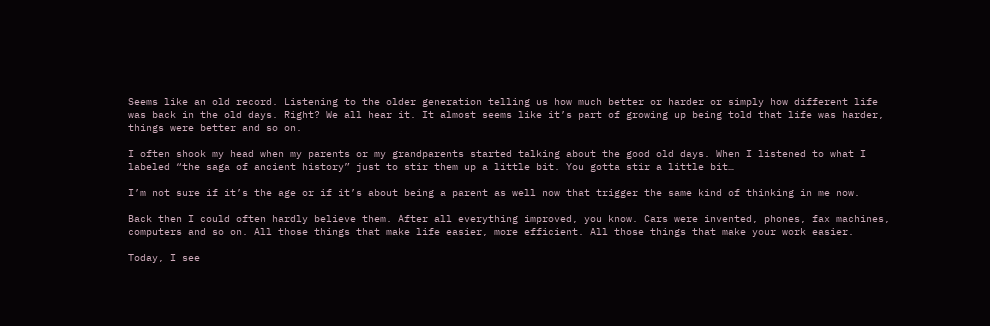Seems like an old record. Listening to the older generation telling us how much better or harder or simply how different life was back in the old days. Right? We all hear it. It almost seems like it’s part of growing up being told that life was harder, things were better and so on.

I often shook my head when my parents or my grandparents started talking about the good old days. When I listened to what I labeled “the saga of ancient history” just to stir them up a little bit. You gotta stir a little bit…

I’m not sure if it’s the age or if it’s about being a parent as well now that trigger the same kind of thinking in me now.

Back then I could often hardly believe them. After all everything improved, you know. Cars were invented, phones, fax machines, computers and so on. All those things that make life easier, more efficient. All those things that make your work easier.

Today, I see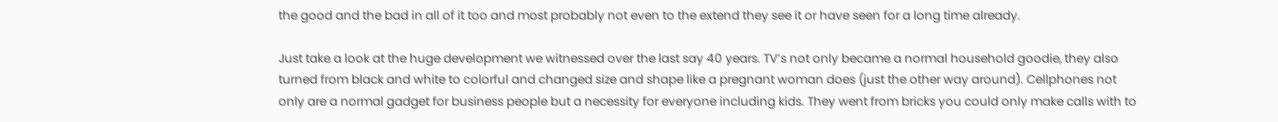the good and the bad in all of it too and most probably not even to the extend they see it or have seen for a long time already.

Just take a look at the huge development we witnessed over the last say 40 years. TV’s not only became a normal household goodie, they also turned from black and white to colorful and changed size and shape like a pregnant woman does (just the other way around). Cellphones not only are a normal gadget for business people but a necessity for everyone including kids. They went from bricks you could only make calls with to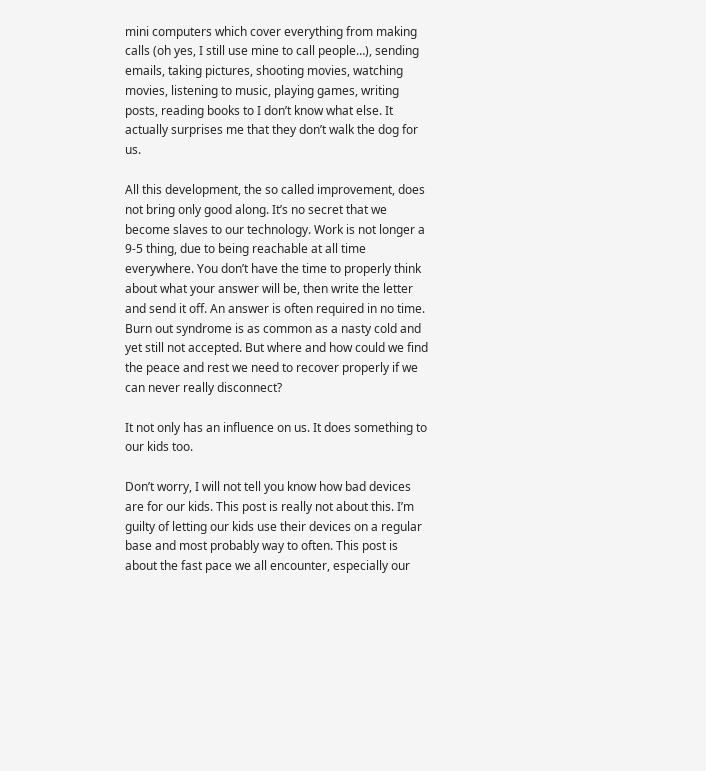mini computers which cover everything from making calls (oh yes, I still use mine to call people…), sending emails, taking pictures, shooting movies, watching movies, listening to music, playing games, writing posts, reading books to I don’t know what else. It actually surprises me that they don’t walk the dog for us.

All this development, the so called improvement, does not bring only good along. It’s no secret that we become slaves to our technology. Work is not longer a 9-5 thing, due to being reachable at all time everywhere. You don’t have the time to properly think about what your answer will be, then write the letter and send it off. An answer is often required in no time. Burn out syndrome is as common as a nasty cold and yet still not accepted. But where and how could we find the peace and rest we need to recover properly if we can never really disconnect?

It not only has an influence on us. It does something to our kids too.

Don’t worry, I will not tell you know how bad devices are for our kids. This post is really not about this. I’m guilty of letting our kids use their devices on a regular base and most probably way to often. This post is about the fast pace we all encounter, especially our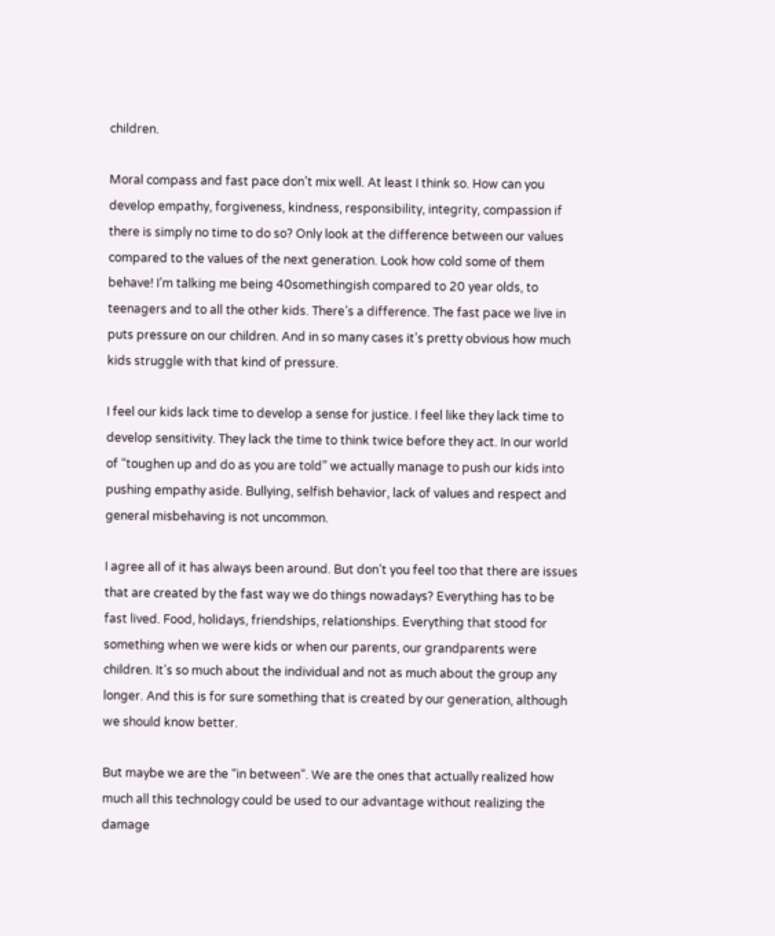children.

Moral compass and fast pace don’t mix well. At least I think so. How can you develop empathy, forgiveness, kindness, responsibility, integrity, compassion if there is simply no time to do so? Only look at the difference between our values compared to the values of the next generation. Look how cold some of them behave! I’m talking me being 40somethingish compared to 20 year olds, to teenagers and to all the other kids. There’s a difference. The fast pace we live in puts pressure on our children. And in so many cases it’s pretty obvious how much kids struggle with that kind of pressure.

I feel our kids lack time to develop a sense for justice. I feel like they lack time to develop sensitivity. They lack the time to think twice before they act. In our world of “toughen up and do as you are told” we actually manage to push our kids into pushing empathy aside. Bullying, selfish behavior, lack of values and respect and general misbehaving is not uncommon.

I agree all of it has always been around. But don’t you feel too that there are issues that are created by the fast way we do things nowadays? Everything has to be fast lived. Food, holidays, friendships, relationships. Everything that stood for something when we were kids or when our parents, our grandparents were children. It’s so much about the individual and not as much about the group any longer. And this is for sure something that is created by our generation, although we should know better.

But maybe we are the “in between”. We are the ones that actually realized how much all this technology could be used to our advantage without realizing the damage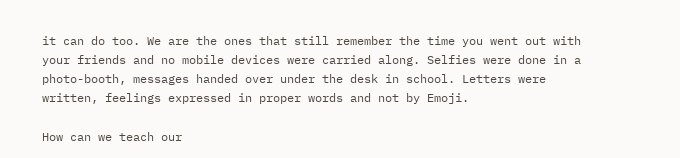it can do too. We are the ones that still remember the time you went out with your friends and no mobile devices were carried along. Selfies were done in a photo-booth, messages handed over under the desk in school. Letters were written, feelings expressed in proper words and not by Emoji.

How can we teach our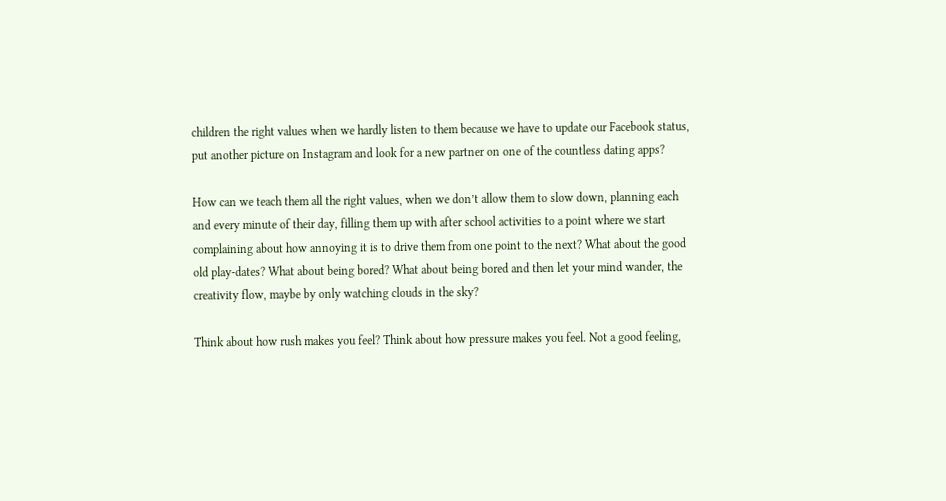children the right values when we hardly listen to them because we have to update our Facebook status, put another picture on Instagram and look for a new partner on one of the countless dating apps?

How can we teach them all the right values, when we don’t allow them to slow down, planning each and every minute of their day, filling them up with after school activities to a point where we start complaining about how annoying it is to drive them from one point to the next? What about the good old play-dates? What about being bored? What about being bored and then let your mind wander, the creativity flow, maybe by only watching clouds in the sky?

Think about how rush makes you feel? Think about how pressure makes you feel. Not a good feeling,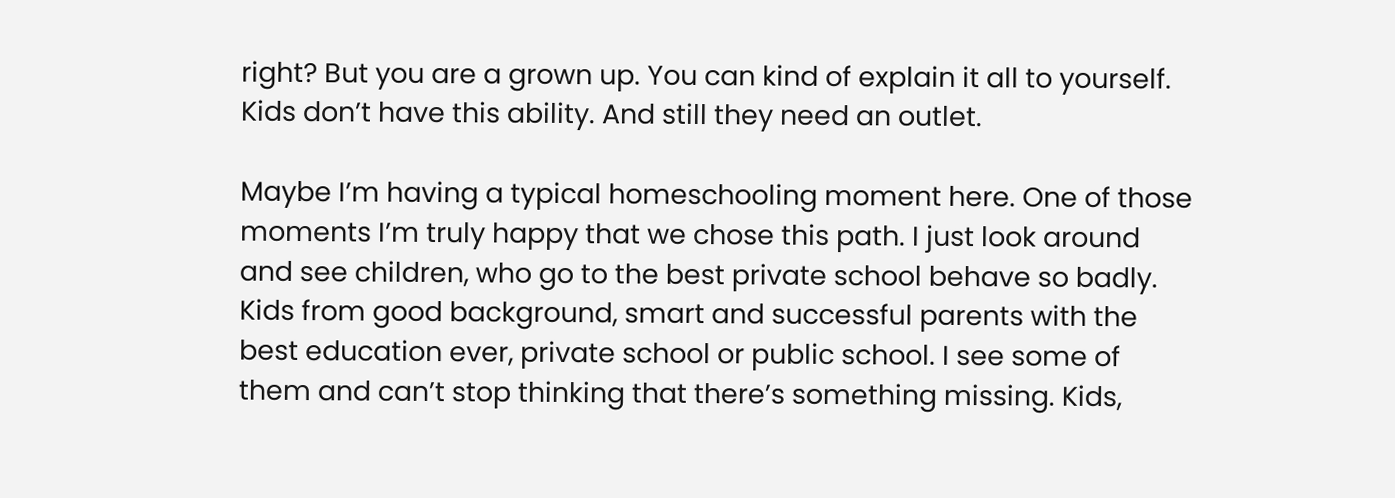right? But you are a grown up. You can kind of explain it all to yourself. Kids don’t have this ability. And still they need an outlet.

Maybe I’m having a typical homeschooling moment here. One of those moments I’m truly happy that we chose this path. I just look around and see children, who go to the best private school behave so badly. Kids from good background, smart and successful parents with the best education ever, private school or public school. I see some of them and can’t stop thinking that there’s something missing. Kids,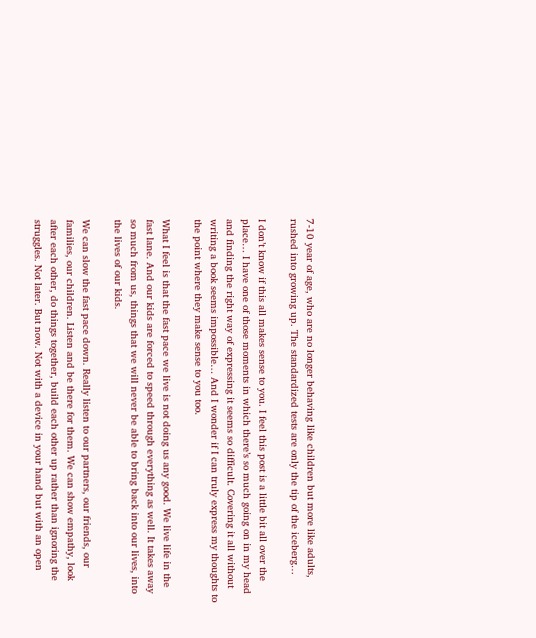7-10 year of age, who are no longer behaving like children but more like adults, rushed into growing up. The standardized tests are only the tip of the iceberg…

I don’t know if this all makes sense to you. I feel this post is a little bit all over the place… I have one of those moments in which there’s so much going on in my head and finding the right way of expressing it seems so difficult. Covering it all without writing a book seems impossible… And I wonder if I can truly express my thoughts to the point where they make sense to you too.

What I feel is that the fast pace we live is not doing us any good. We live life in the fast lane. And our kids are forced to speed through everything as well. It takes away so much from us, things that we will never be able to bring back into our lives, into the lives of our kids.

We can slow the fast pace down. Really listen to our partners, our friends, our families, our children. Listen and be there for them. We can show empathy, look after each other, do things together, build each other up rather than ignoring the struggles. Not later. But now. Not with a device in your hand but with an open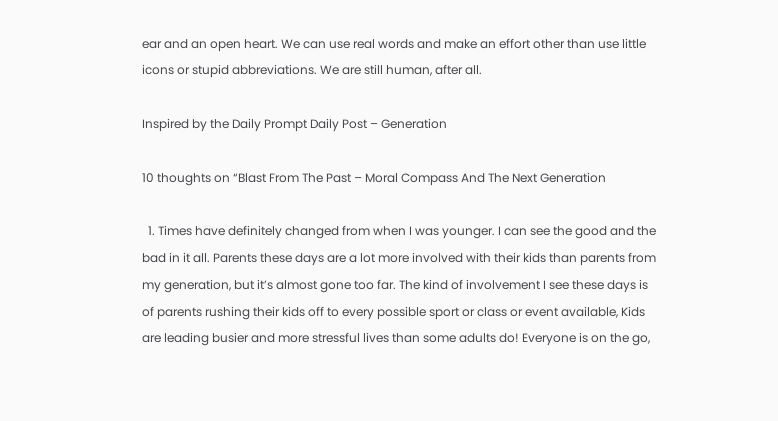ear and an open heart. We can use real words and make an effort other than use little icons or stupid abbreviations. We are still human, after all.

Inspired by the Daily Prompt Daily Post – Generation

10 thoughts on “Blast From The Past – Moral Compass And The Next Generation

  1. Times have definitely changed from when I was younger. I can see the good and the bad in it all. Parents these days are a lot more involved with their kids than parents from my generation, but it’s almost gone too far. The kind of involvement I see these days is of parents rushing their kids off to every possible sport or class or event available, Kids are leading busier and more stressful lives than some adults do! Everyone is on the go,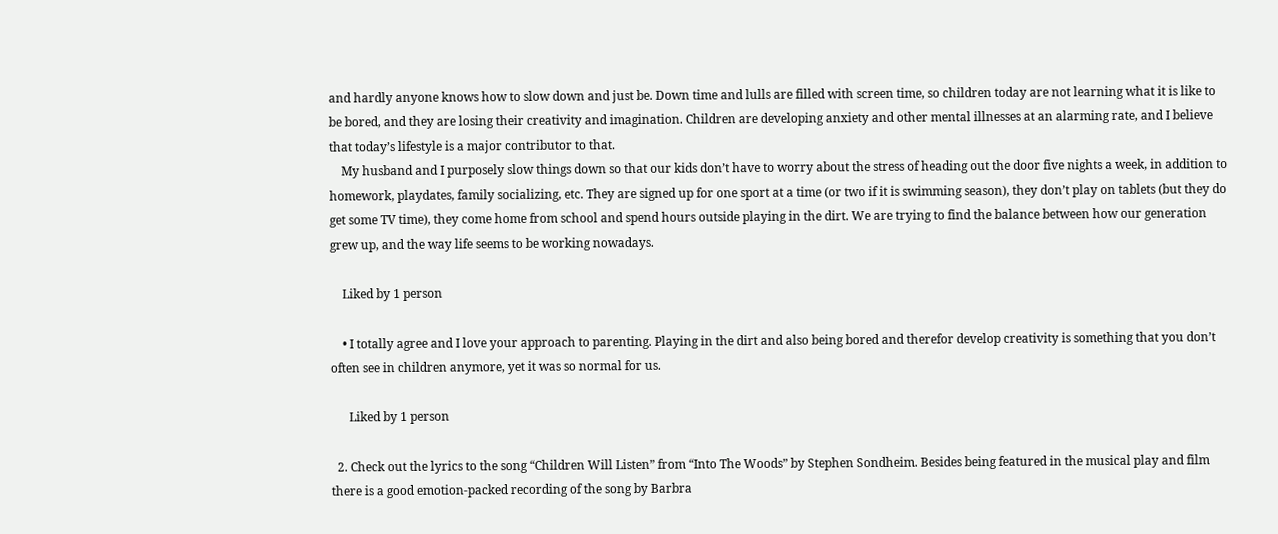and hardly anyone knows how to slow down and just be. Down time and lulls are filled with screen time, so children today are not learning what it is like to be bored, and they are losing their creativity and imagination. Children are developing anxiety and other mental illnesses at an alarming rate, and I believe that today’s lifestyle is a major contributor to that.
    My husband and I purposely slow things down so that our kids don’t have to worry about the stress of heading out the door five nights a week, in addition to homework, playdates, family socializing, etc. They are signed up for one sport at a time (or two if it is swimming season), they don’t play on tablets (but they do get some TV time), they come home from school and spend hours outside playing in the dirt. We are trying to find the balance between how our generation grew up, and the way life seems to be working nowadays.

    Liked by 1 person

    • I totally agree and I love your approach to parenting. Playing in the dirt and also being bored and therefor develop creativity is something that you don’t often see in children anymore, yet it was so normal for us.

      Liked by 1 person

  2. Check out the lyrics to the song “Children Will Listen” from “Into The Woods” by Stephen Sondheim. Besides being featured in the musical play and film there is a good emotion-packed recording of the song by Barbra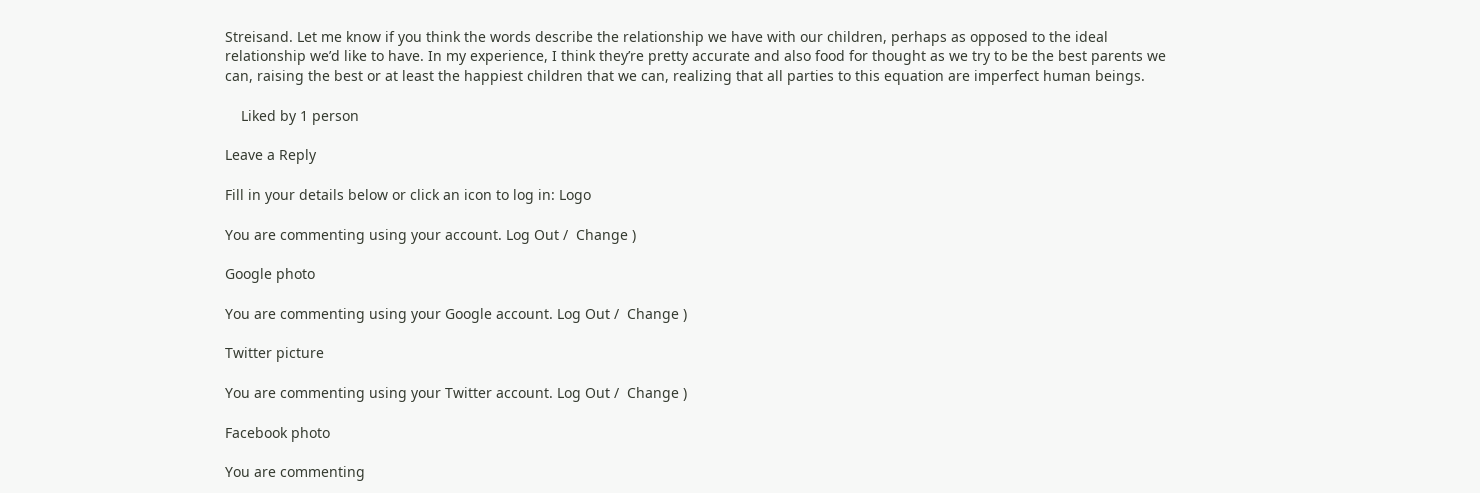Streisand. Let me know if you think the words describe the relationship we have with our children, perhaps as opposed to the ideal relationship we’d like to have. In my experience, I think they’re pretty accurate and also food for thought as we try to be the best parents we can, raising the best or at least the happiest children that we can, realizing that all parties to this equation are imperfect human beings.

    Liked by 1 person

Leave a Reply

Fill in your details below or click an icon to log in: Logo

You are commenting using your account. Log Out /  Change )

Google photo

You are commenting using your Google account. Log Out /  Change )

Twitter picture

You are commenting using your Twitter account. Log Out /  Change )

Facebook photo

You are commenting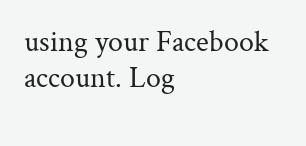using your Facebook account. Log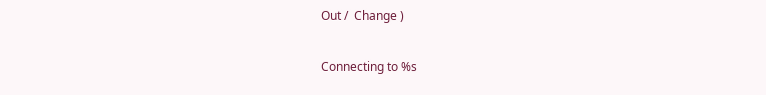Out /  Change )

Connecting to %s